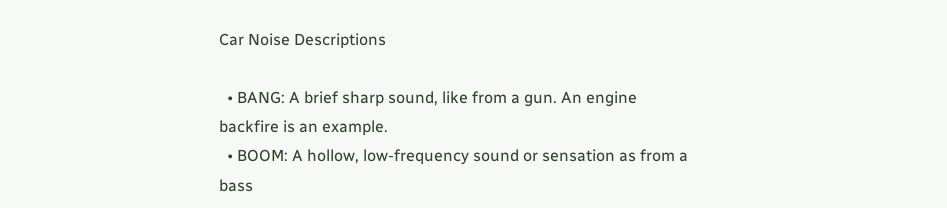Car Noise Descriptions

  • BANG: A brief sharp sound, like from a gun. An engine backfire is an example.
  • BOOM: A hollow, low-frequency sound or sensation as from a bass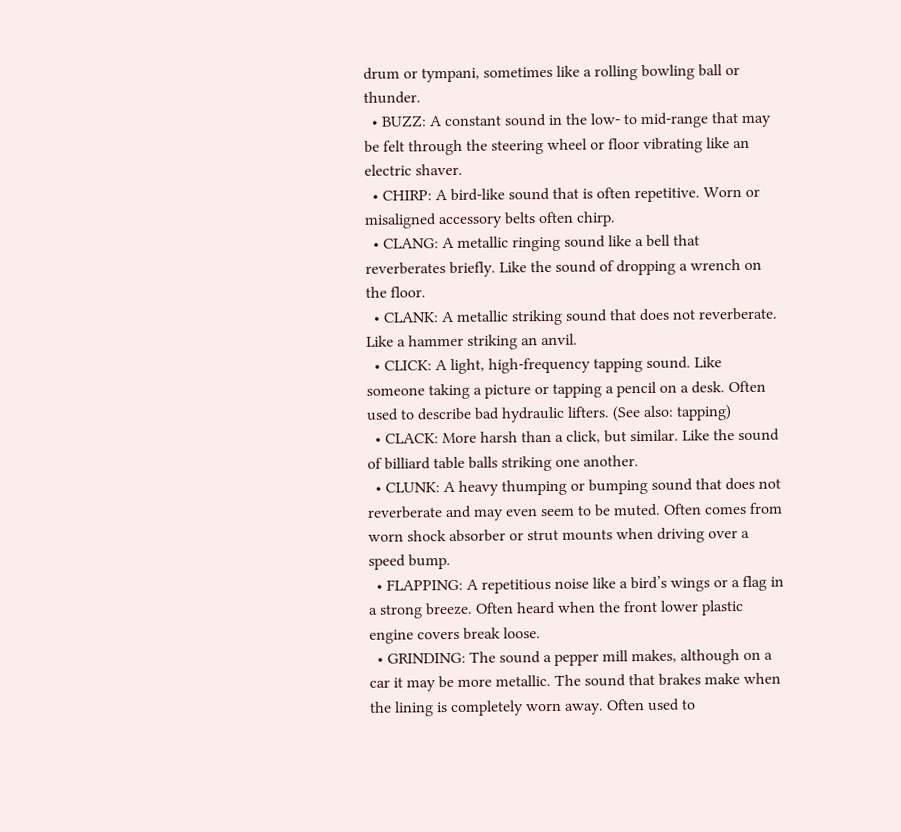drum or tympani, sometimes like a rolling bowling ball or thunder.
  • BUZZ: A constant sound in the low- to mid-range that may be felt through the steering wheel or floor vibrating like an electric shaver.
  • CHIRP: A bird-like sound that is often repetitive. Worn or misaligned accessory belts often chirp.
  • CLANG: A metallic ringing sound like a bell that reverberates briefly. Like the sound of dropping a wrench on the floor.
  • CLANK: A metallic striking sound that does not reverberate. Like a hammer striking an anvil.
  • CLICK: A light, high-frequency tapping sound. Like someone taking a picture or tapping a pencil on a desk. Often used to describe bad hydraulic lifters. (See also: tapping)
  • CLACK: More harsh than a click, but similar. Like the sound of billiard table balls striking one another.
  • CLUNK: A heavy thumping or bumping sound that does not reverberate and may even seem to be muted. Often comes from worn shock absorber or strut mounts when driving over a speed bump.
  • FLAPPING: A repetitious noise like a bird’s wings or a flag in a strong breeze. Often heard when the front lower plastic engine covers break loose.
  • GRINDING: The sound a pepper mill makes, although on a car it may be more metallic. The sound that brakes make when the lining is completely worn away. Often used to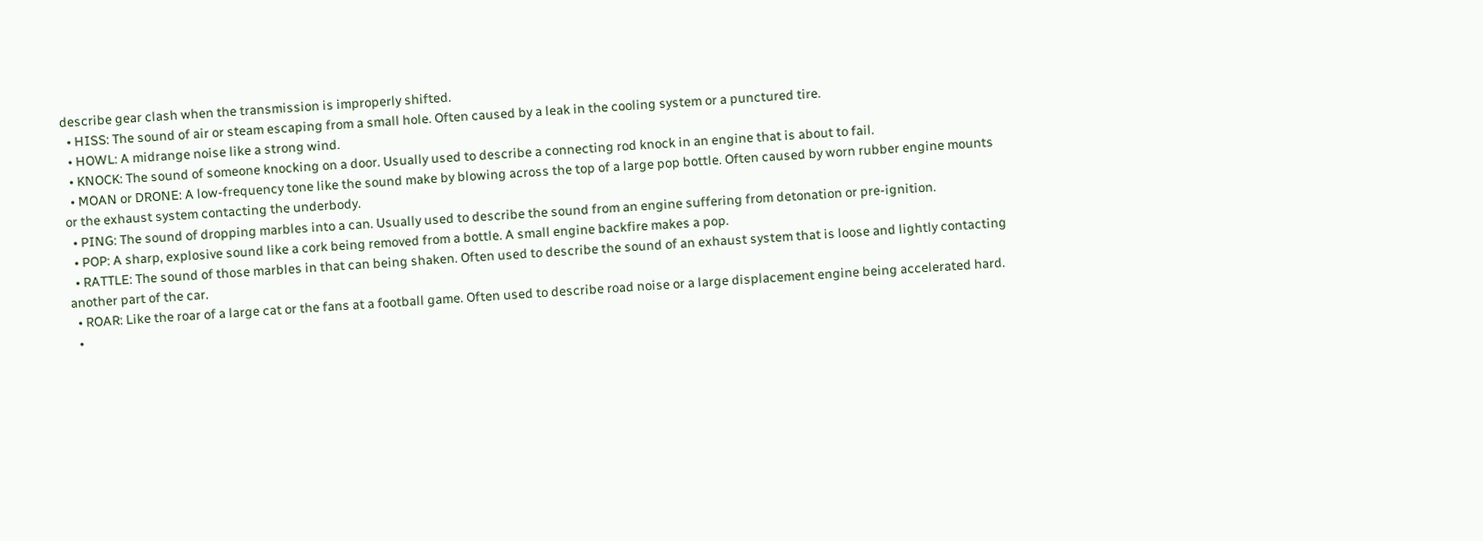describe gear clash when the transmission is improperly shifted.
  • HISS: The sound of air or steam escaping from a small hole. Often caused by a leak in the cooling system or a punctured tire.
  • HOWL: A midrange noise like a strong wind.
  • KNOCK: The sound of someone knocking on a door. Usually used to describe a connecting rod knock in an engine that is about to fail.
  • MOAN or DRONE: A low-frequency tone like the sound make by blowing across the top of a large pop bottle. Often caused by worn rubber engine mounts or the exhaust system contacting the underbody.
  • PING: The sound of dropping marbles into a can. Usually used to describe the sound from an engine suffering from detonation or pre-ignition.
  • POP: A sharp, explosive sound like a cork being removed from a bottle. A small engine backfire makes a pop.
  • RATTLE: The sound of those marbles in that can being shaken. Often used to describe the sound of an exhaust system that is loose and lightly contacting another part of the car.
  • ROAR: Like the roar of a large cat or the fans at a football game. Often used to describe road noise or a large displacement engine being accelerated hard.
  •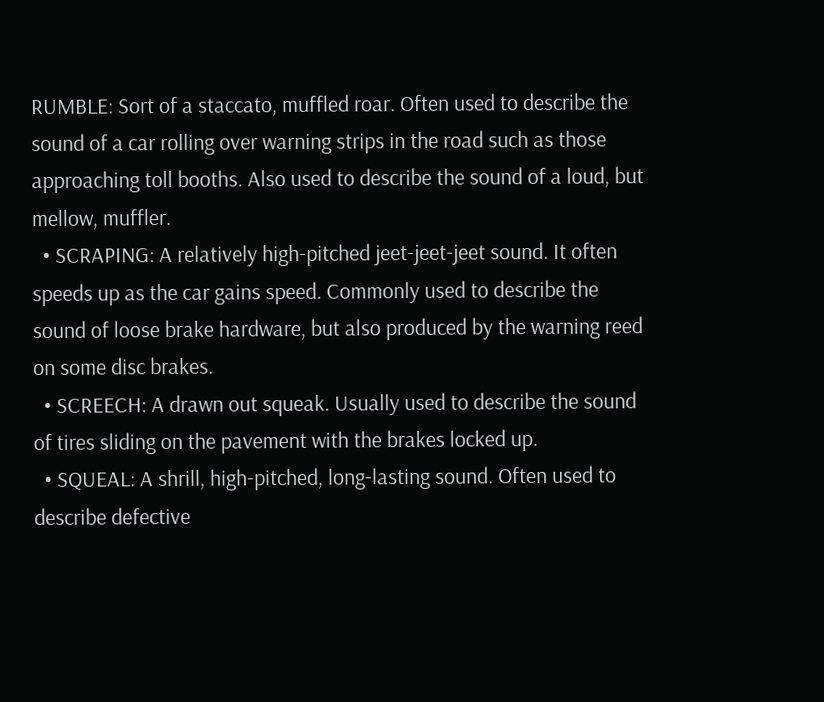RUMBLE: Sort of a staccato, muffled roar. Often used to describe the sound of a car rolling over warning strips in the road such as those approaching toll booths. Also used to describe the sound of a loud, but mellow, muffler.
  • SCRAPING: A relatively high-pitched jeet-jeet-jeet sound. It often speeds up as the car gains speed. Commonly used to describe the sound of loose brake hardware, but also produced by the warning reed on some disc brakes.
  • SCREECH: A drawn out squeak. Usually used to describe the sound of tires sliding on the pavement with the brakes locked up.
  • SQUEAL: A shrill, high-pitched, long-lasting sound. Often used to describe defective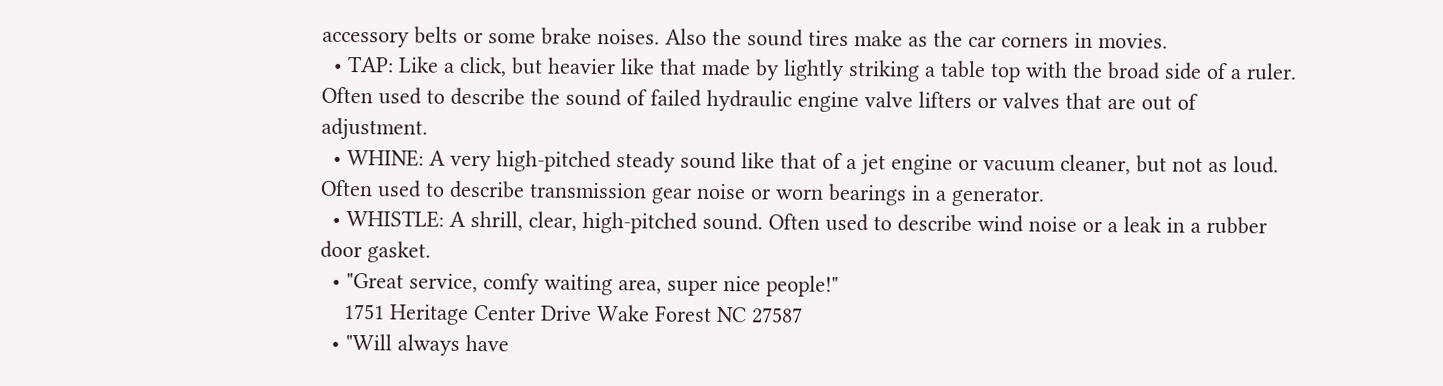accessory belts or some brake noises. Also the sound tires make as the car corners in movies.
  • TAP: Like a click, but heavier like that made by lightly striking a table top with the broad side of a ruler. Often used to describe the sound of failed hydraulic engine valve lifters or valves that are out of adjustment.
  • WHINE: A very high-pitched steady sound like that of a jet engine or vacuum cleaner, but not as loud. Often used to describe transmission gear noise or worn bearings in a generator.
  • WHISTLE: A shrill, clear, high-pitched sound. Often used to describe wind noise or a leak in a rubber door gasket.
  • "Great service, comfy waiting area, super nice people!"
    1751 Heritage Center Drive Wake Forest NC 27587
  • "Will always have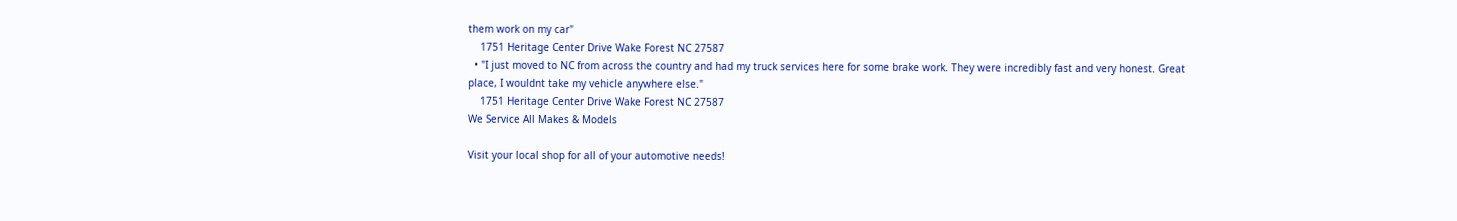them work on my car"
    1751 Heritage Center Drive Wake Forest NC 27587
  • "I just moved to NC from across the country and had my truck services here for some brake work. They were incredibly fast and very honest. Great place, I wouldnt take my vehicle anywhere else."
    1751 Heritage Center Drive Wake Forest NC 27587
We Service All Makes & Models

Visit your local shop for all of your automotive needs!